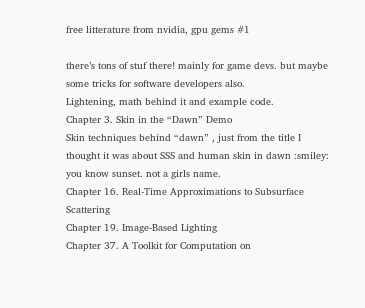free litterature from nvidia, gpu gems #1

there’s tons of stuf there! mainly for game devs. but maybe some tricks for software developers also.
Lightening, math behind it and example code.
Chapter 3. Skin in the “Dawn” Demo
Skin techniques behind “dawn” , just from the title I thought it was about SSS and human skin in dawn :smiley: you know sunset. not a girls name.
Chapter 16. Real-Time Approximations to Subsurface Scattering
Chapter 19. Image-Based Lighting
Chapter 37. A Toolkit for Computation on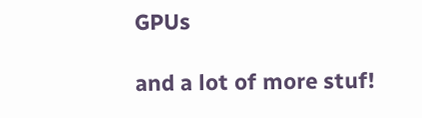GPUs

and a lot of more stuf!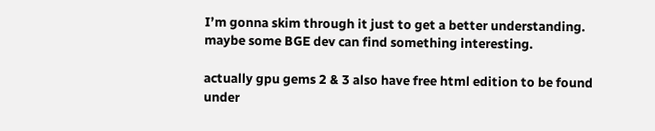I’m gonna skim through it just to get a better understanding. maybe some BGE dev can find something interesting.

actually gpu gems 2 & 3 also have free html edition to be found under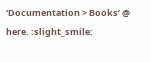‘Documentation > Books’ @ here. :slight_smile: